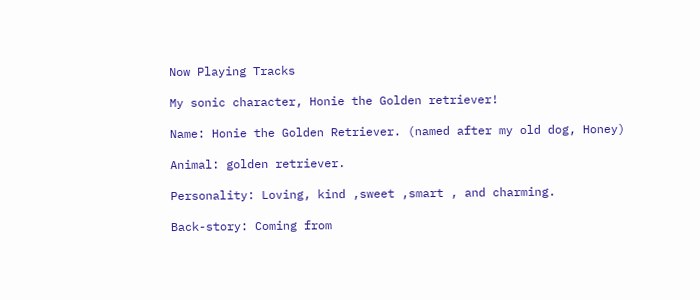Now Playing Tracks

My sonic character, Honie the Golden retriever!

Name: Honie the Golden Retriever. (named after my old dog, Honey)

Animal: golden retriever.

Personality: Loving, kind ,sweet ,smart , and charming.

Back-story: Coming from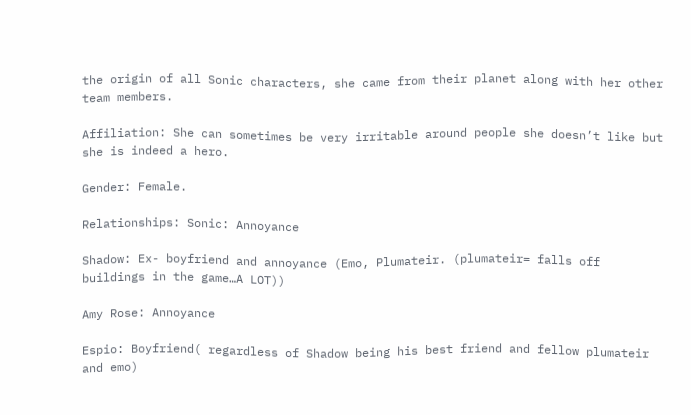the origin of all Sonic characters, she came from their planet along with her other team members.

Affiliation: She can sometimes be very irritable around people she doesn’t like but she is indeed a hero.

Gender: Female.

Relationships: Sonic: Annoyance

Shadow: Ex- boyfriend and annoyance (Emo, Plumateir. (plumateir= falls off buildings in the game…A LOT))

Amy Rose: Annoyance

Espio: Boyfriend( regardless of Shadow being his best friend and fellow plumateir and emo)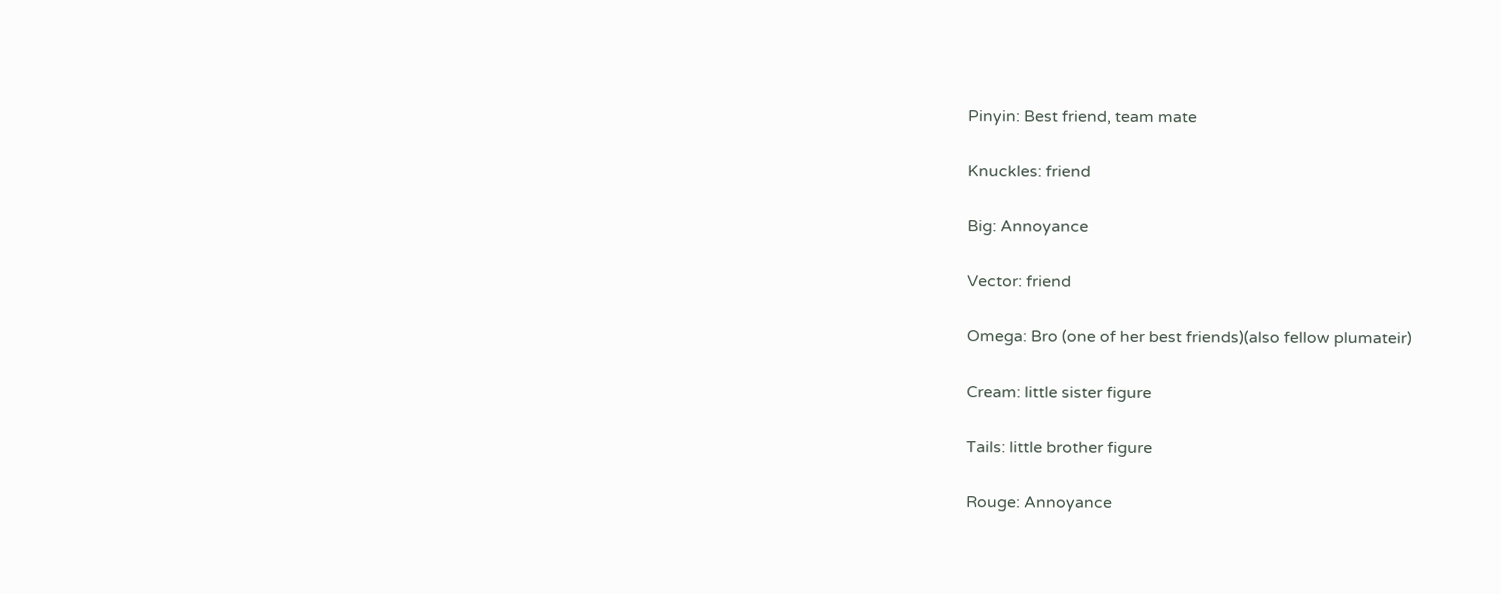Pinyin: Best friend, team mate

Knuckles: friend

Big: Annoyance

Vector: friend

Omega: Bro (one of her best friends)(also fellow plumateir)

Cream: little sister figure

Tails: little brother figure

Rouge: Annoyance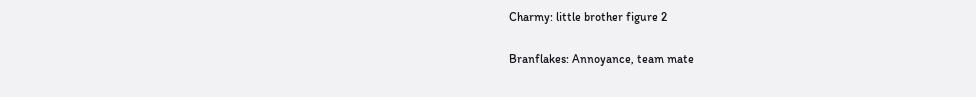Charmy: little brother figure 2

Branflakes: Annoyance, team mate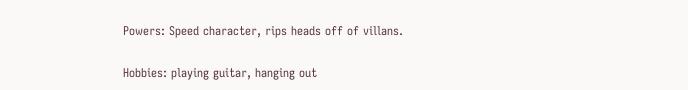Powers: Speed character, rips heads off of villans.

Hobbies: playing guitar, hanging out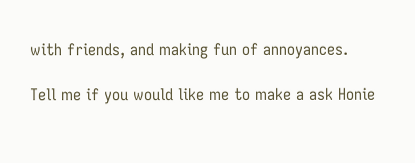with friends, and making fun of annoyances.

Tell me if you would like me to make a ask Honie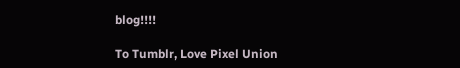blog!!!!

To Tumblr, Love Pixel Union